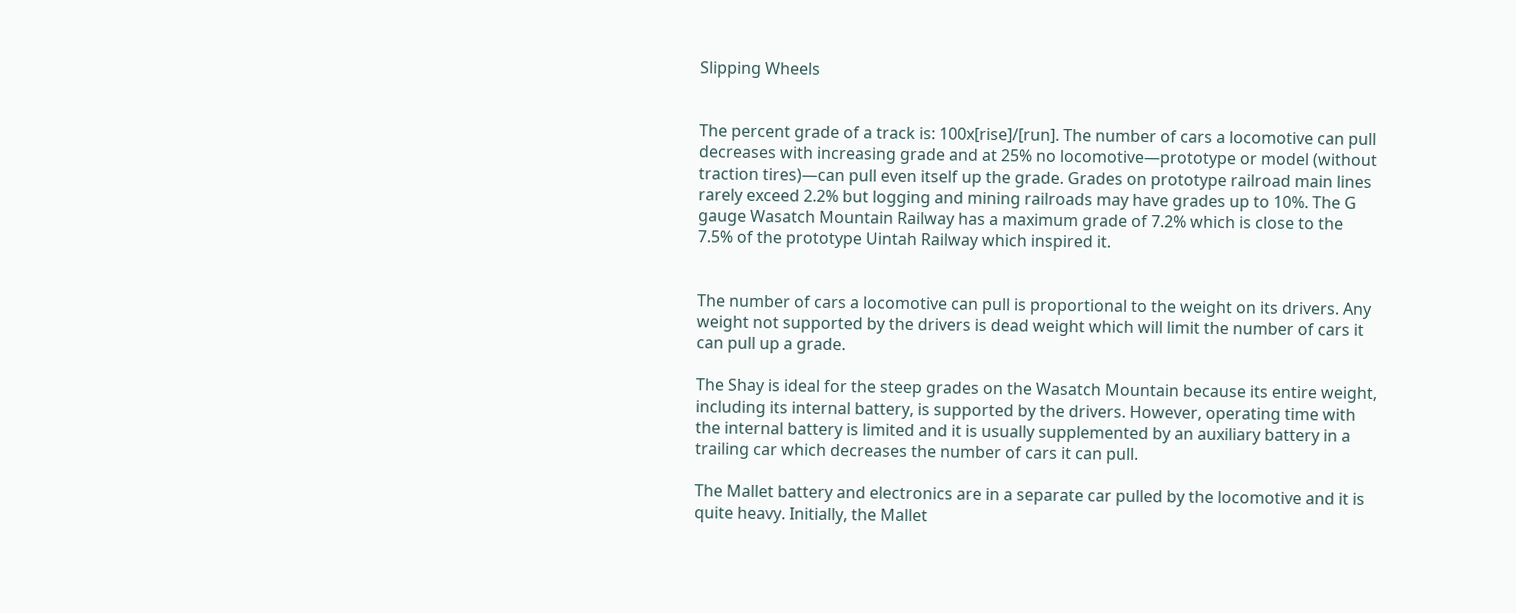Slipping Wheels


The percent grade of a track is: 100x[rise]/[run]. The number of cars a locomotive can pull decreases with increasing grade and at 25% no locomotive—prototype or model (without traction tires)—can pull even itself up the grade. Grades on prototype railroad main lines rarely exceed 2.2% but logging and mining railroads may have grades up to 10%. The G gauge Wasatch Mountain Railway has a maximum grade of 7.2% which is close to the 7.5% of the prototype Uintah Railway which inspired it.


The number of cars a locomotive can pull is proportional to the weight on its drivers. Any weight not supported by the drivers is dead weight which will limit the number of cars it can pull up a grade.

The Shay is ideal for the steep grades on the Wasatch Mountain because its entire weight, including its internal battery, is supported by the drivers. However, operating time with the internal battery is limited and it is usually supplemented by an auxiliary battery in a trailing car which decreases the number of cars it can pull.

The Mallet battery and electronics are in a separate car pulled by the locomotive and it is quite heavy. Initially, the Mallet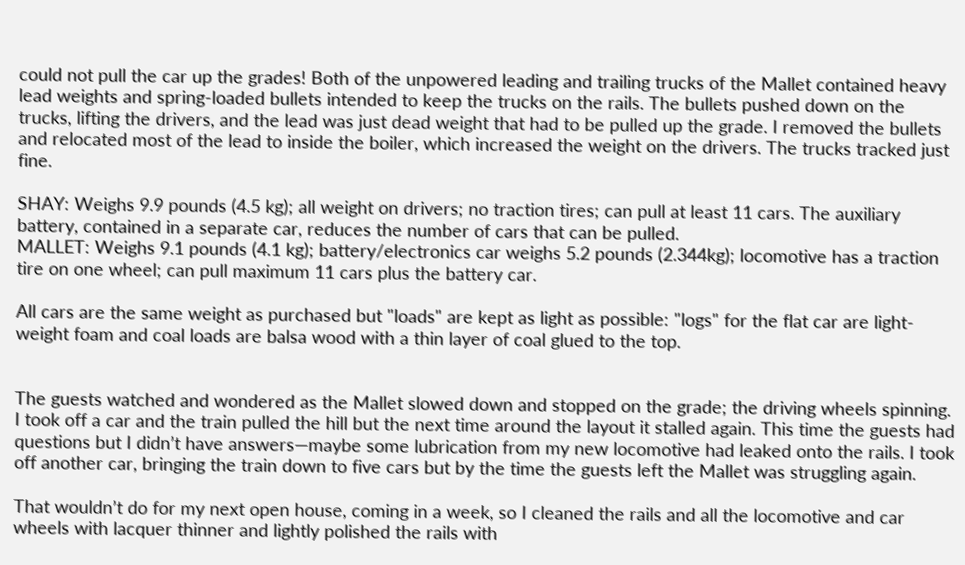could not pull the car up the grades! Both of the unpowered leading and trailing trucks of the Mallet contained heavy lead weights and spring-loaded bullets intended to keep the trucks on the rails. The bullets pushed down on the trucks, lifting the drivers, and the lead was just dead weight that had to be pulled up the grade. I removed the bullets and relocated most of the lead to inside the boiler, which increased the weight on the drivers. The trucks tracked just fine.

SHAY: Weighs 9.9 pounds (4.5 kg); all weight on drivers; no traction tires; can pull at least 11 cars. The auxiliary battery, contained in a separate car, reduces the number of cars that can be pulled.
MALLET: Weighs 9.1 pounds (4.1 kg); battery/electronics car weighs 5.2 pounds (2.344kg); locomotive has a traction tire on one wheel; can pull maximum 11 cars plus the battery car.

All cars are the same weight as purchased but "loads" are kept as light as possible: "logs" for the flat car are light-weight foam and coal loads are balsa wood with a thin layer of coal glued to the top.


The guests watched and wondered as the Mallet slowed down and stopped on the grade; the driving wheels spinning. I took off a car and the train pulled the hill but the next time around the layout it stalled again. This time the guests had questions but I didn’t have answers—maybe some lubrication from my new locomotive had leaked onto the rails. I took off another car, bringing the train down to five cars but by the time the guests left the Mallet was struggling again.

That wouldn’t do for my next open house, coming in a week, so I cleaned the rails and all the locomotive and car wheels with lacquer thinner and lightly polished the rails with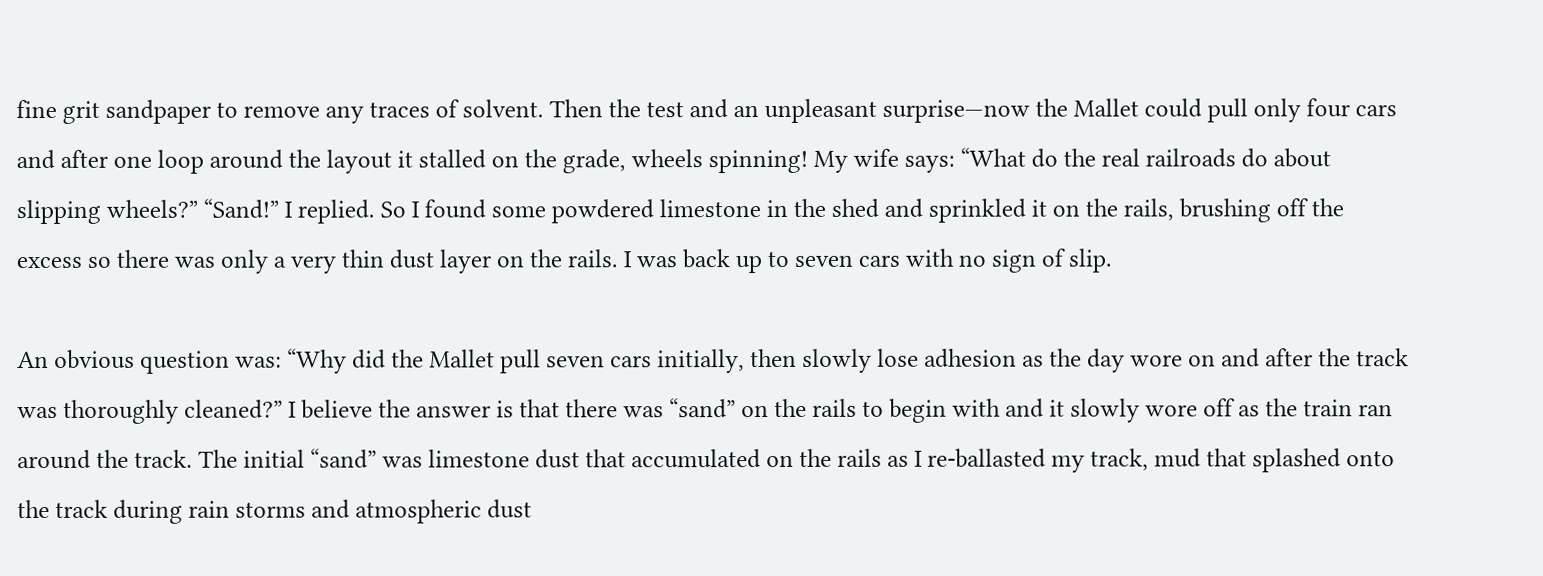fine grit sandpaper to remove any traces of solvent. Then the test and an unpleasant surprise—now the Mallet could pull only four cars and after one loop around the layout it stalled on the grade, wheels spinning! My wife says: “What do the real railroads do about slipping wheels?” “Sand!” I replied. So I found some powdered limestone in the shed and sprinkled it on the rails, brushing off the excess so there was only a very thin dust layer on the rails. I was back up to seven cars with no sign of slip.

An obvious question was: “Why did the Mallet pull seven cars initially, then slowly lose adhesion as the day wore on and after the track was thoroughly cleaned?” I believe the answer is that there was “sand” on the rails to begin with and it slowly wore off as the train ran around the track. The initial “sand” was limestone dust that accumulated on the rails as I re-ballasted my track, mud that splashed onto the track during rain storms and atmospheric dust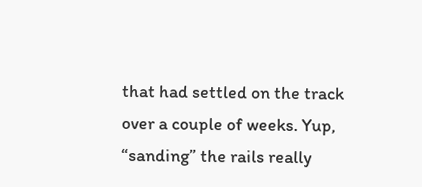that had settled on the track over a couple of weeks. Yup, “sanding” the rails really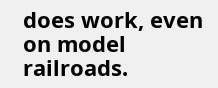does work, even on model railroads.